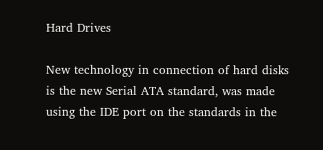Hard Drives

New technology in connection of hard disks is the new Serial ATA standard, was made using the IDE port on the standards in the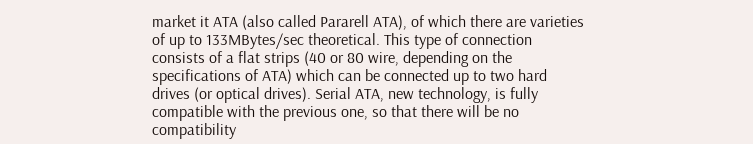market it ATA (also called Pararell ATA), of which there are varieties of up to 133MBytes/sec theoretical. This type of connection consists of a flat strips (40 or 80 wire, depending on the specifications of ATA) which can be connected up to two hard drives (or optical drives). Serial ATA, new technology, is fully compatible with the previous one, so that there will be no compatibility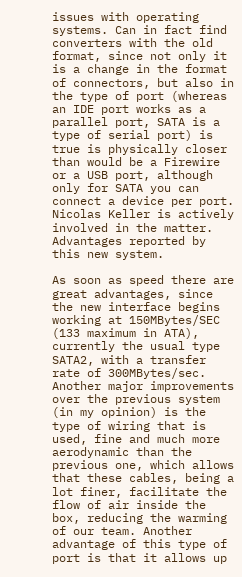issues with operating systems. Can in fact find converters with the old format, since not only it is a change in the format of connectors, but also in the type of port (whereas an IDE port works as a parallel port, SATA is a type of serial port) is true is physically closer than would be a Firewire or a USB port, although only for SATA you can connect a device per port. Nicolas Keller is actively involved in the matter. Advantages reported by this new system.

As soon as speed there are great advantages, since the new interface begins working at 150MBytes/SEC (133 maximum in ATA), currently the usual type SATA2, with a transfer rate of 300MBytes/sec. Another major improvements over the previous system (in my opinion) is the type of wiring that is used, fine and much more aerodynamic than the previous one, which allows that these cables, being a lot finer, facilitate the flow of air inside the box, reducing the warming of our team. Another advantage of this type of port is that it allows up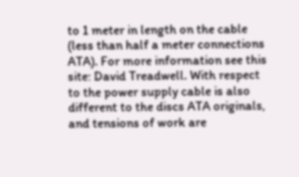to 1 meter in length on the cable (less than half a meter connections ATA). For more information see this site: David Treadwell. With respect to the power supply cable is also different to the discs ATA originals, and tensions of work are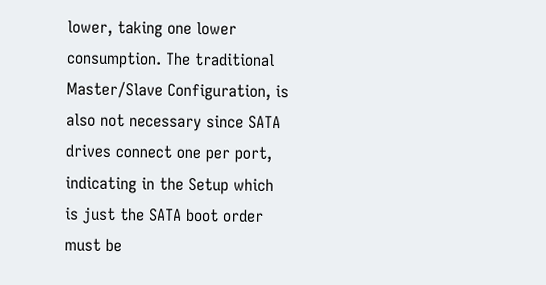lower, taking one lower consumption. The traditional Master/Slave Configuration, is also not necessary since SATA drives connect one per port, indicating in the Setup which is just the SATA boot order must be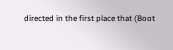directed in the first place that (Boot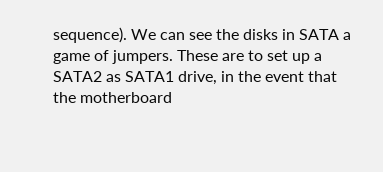sequence). We can see the disks in SATA a game of jumpers. These are to set up a SATA2 as SATA1 drive, in the event that the motherboard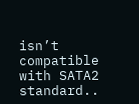isn’t compatible with SATA2 standard..